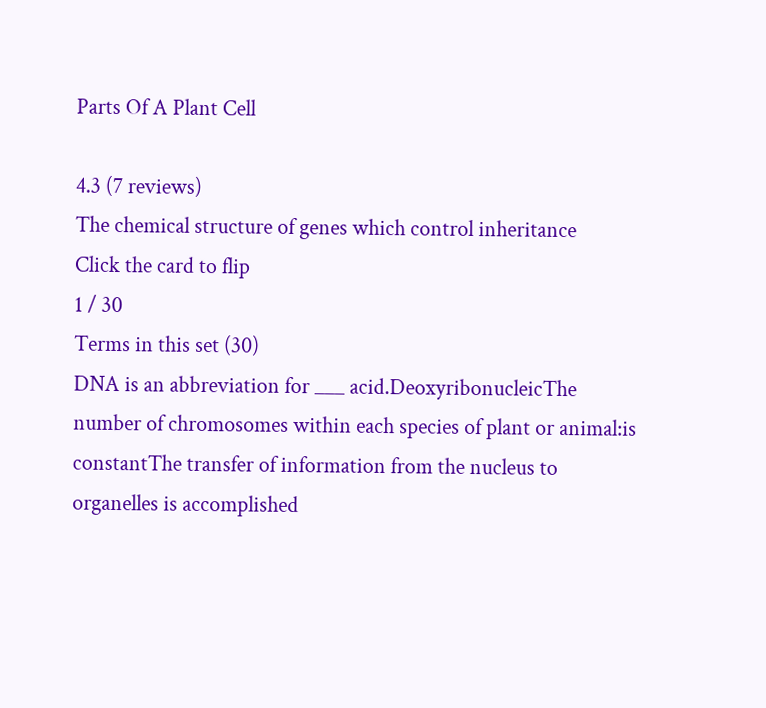Parts Of A Plant Cell

4.3 (7 reviews)
The chemical structure of genes which control inheritance
Click the card to flip
1 / 30
Terms in this set (30)
DNA is an abbreviation for ___ acid.DeoxyribonucleicThe number of chromosomes within each species of plant or animal:is constantThe transfer of information from the nucleus to organelles is accomplished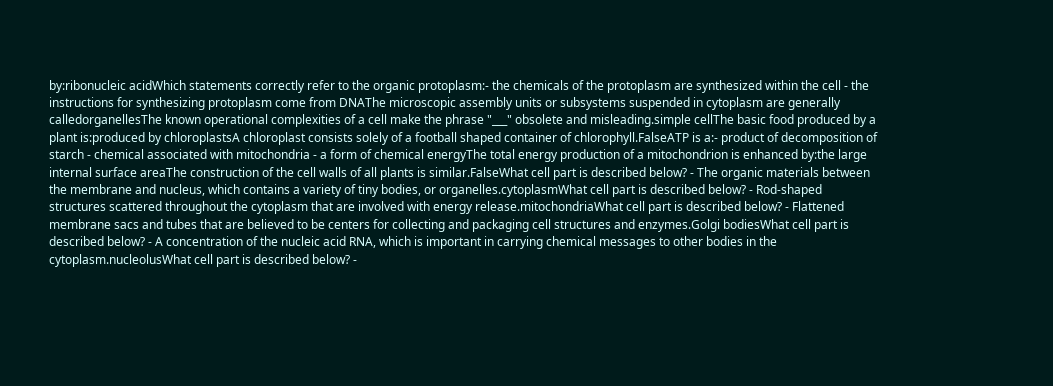by:ribonucleic acidWhich statements correctly refer to the organic protoplasm:- the chemicals of the protoplasm are synthesized within the cell - the instructions for synthesizing protoplasm come from DNAThe microscopic assembly units or subsystems suspended in cytoplasm are generally calledorganellesThe known operational complexities of a cell make the phrase "___" obsolete and misleading.simple cellThe basic food produced by a plant is:produced by chloroplastsA chloroplast consists solely of a football shaped container of chlorophyll.FalseATP is a:- product of decomposition of starch - chemical associated with mitochondria - a form of chemical energyThe total energy production of a mitochondrion is enhanced by:the large internal surface areaThe construction of the cell walls of all plants is similar.FalseWhat cell part is described below? - The organic materials between the membrane and nucleus, which contains a variety of tiny bodies, or organelles.cytoplasmWhat cell part is described below? - Rod-shaped structures scattered throughout the cytoplasm that are involved with energy release.mitochondriaWhat cell part is described below? - Flattened membrane sacs and tubes that are believed to be centers for collecting and packaging cell structures and enzymes.Golgi bodiesWhat cell part is described below? - A concentration of the nucleic acid RNA, which is important in carrying chemical messages to other bodies in the cytoplasm.nucleolusWhat cell part is described below? -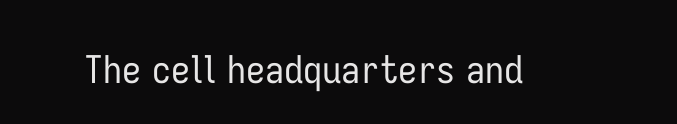The cell headquarters and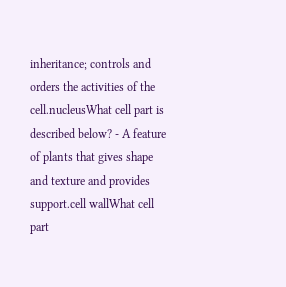inheritance; controls and orders the activities of the cell.nucleusWhat cell part is described below? - A feature of plants that gives shape and texture and provides support.cell wallWhat cell part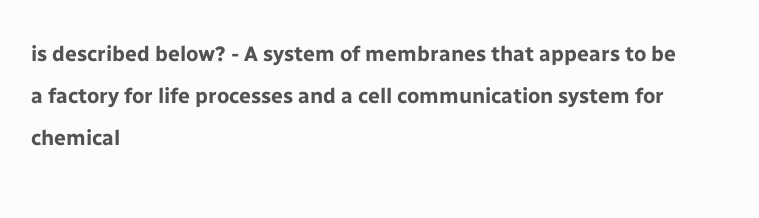is described below? - A system of membranes that appears to be a factory for life processes and a cell communication system for chemical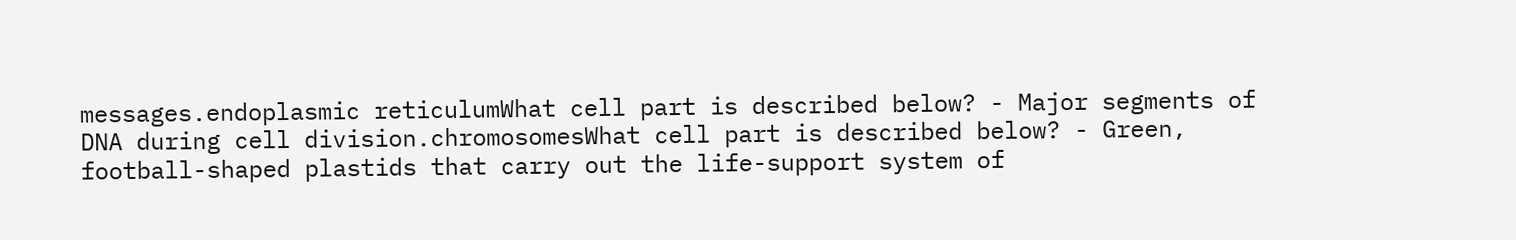messages.endoplasmic reticulumWhat cell part is described below? - Major segments of DNA during cell division.chromosomesWhat cell part is described below? - Green, football-shaped plastids that carry out the life-support system of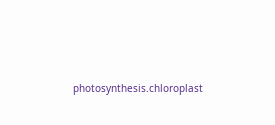photosynthesis.chloroplast